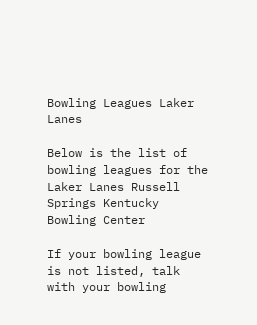Bowling Leagues Laker Lanes

Below is the list of bowling leagues for the Laker Lanes Russell Springs Kentucky Bowling Center

If your bowling league is not listed, talk with your bowling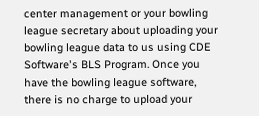center management or your bowling league secretary about uploading your bowling league data to us using CDE Software's BLS Program. Once you have the bowling league software, there is no charge to upload your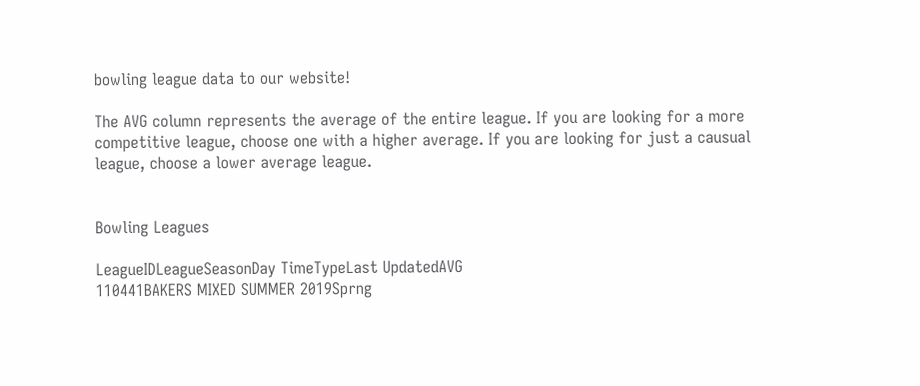bowling league data to our website!

The AVG column represents the average of the entire league. If you are looking for a more competitive league, choose one with a higher average. If you are looking for just a causual league, choose a lower average league.


Bowling Leagues

LeagueIDLeagueSeasonDay TimeTypeLast UpdatedAVG
110441BAKERS MIXED SUMMER 2019Sprng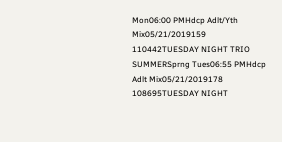Mon06:00 PMHdcp Adlt/Yth Mix05/21/2019159
110442TUESDAY NIGHT TRIO SUMMERSprng Tues06:55 PMHdcp Adlt Mix05/21/2019178
108695TUESDAY NIGHT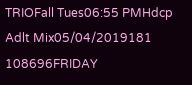TRIOFall Tues06:55 PMHdcp Adlt Mix05/04/2019181
108696FRIDAY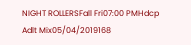NIGHT ROLLERSFall Fri07:00 PMHdcp Adlt Mix05/04/2019168